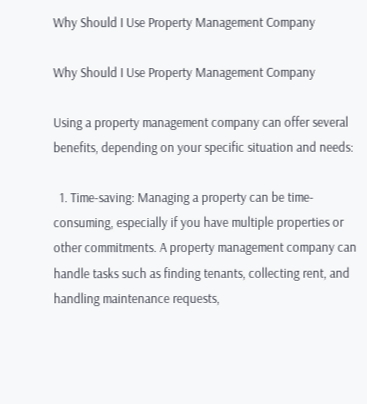Why Should I Use Property Management Company

Why Should I Use Property Management Company

Using a property management company can offer several benefits, depending on your specific situation and needs:

  1. Time-saving: Managing a property can be time-consuming, especially if you have multiple properties or other commitments. A property management company can handle tasks such as finding tenants, collecting rent, and handling maintenance requests,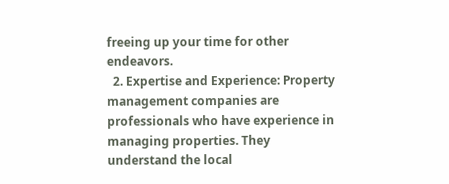freeing up your time for other endeavors.
  2. Expertise and Experience: Property management companies are professionals who have experience in managing properties. They understand the local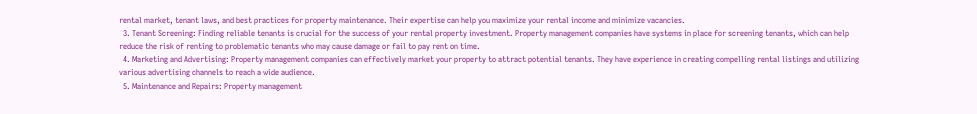rental market, tenant laws, and best practices for property maintenance. Their expertise can help you maximize your rental income and minimize vacancies.
  3. Tenant Screening: Finding reliable tenants is crucial for the success of your rental property investment. Property management companies have systems in place for screening tenants, which can help reduce the risk of renting to problematic tenants who may cause damage or fail to pay rent on time.
  4. Marketing and Advertising: Property management companies can effectively market your property to attract potential tenants. They have experience in creating compelling rental listings and utilizing various advertising channels to reach a wide audience.
  5. Maintenance and Repairs: Property management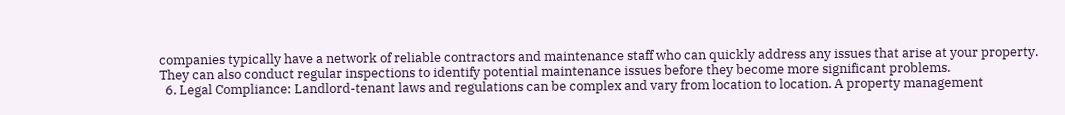companies typically have a network of reliable contractors and maintenance staff who can quickly address any issues that arise at your property. They can also conduct regular inspections to identify potential maintenance issues before they become more significant problems.
  6. Legal Compliance: Landlord-tenant laws and regulations can be complex and vary from location to location. A property management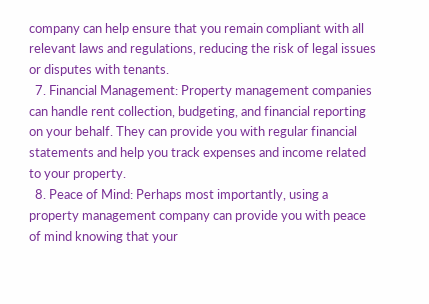company can help ensure that you remain compliant with all relevant laws and regulations, reducing the risk of legal issues or disputes with tenants.
  7. Financial Management: Property management companies can handle rent collection, budgeting, and financial reporting on your behalf. They can provide you with regular financial statements and help you track expenses and income related to your property.
  8. Peace of Mind: Perhaps most importantly, using a property management company can provide you with peace of mind knowing that your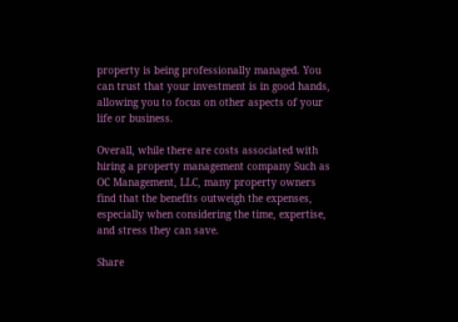property is being professionally managed. You can trust that your investment is in good hands, allowing you to focus on other aspects of your life or business.

Overall, while there are costs associated with hiring a property management company Such as OC Management, LLC, many property owners find that the benefits outweigh the expenses, especially when considering the time, expertise, and stress they can save.

Share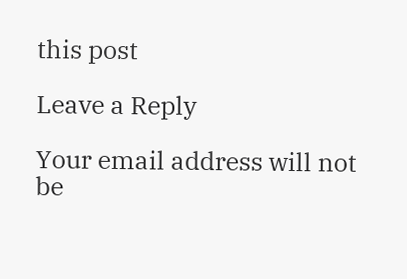this post

Leave a Reply

Your email address will not be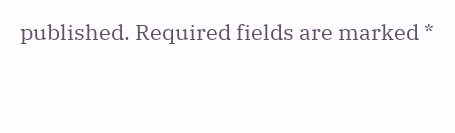published. Required fields are marked *